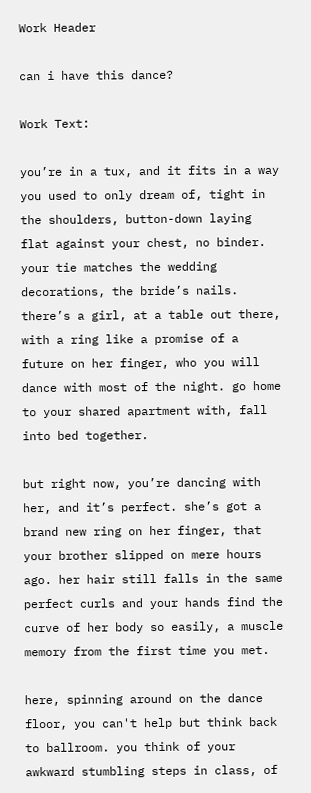Work Header

can i have this dance?

Work Text:

you’re in a tux, and it fits in a way you used to only dream of, tight in the shoulders, button-down laying flat against your chest, no binder. your tie matches the wedding decorations, the bride’s nails. there’s a girl, at a table out there, with a ring like a promise of a future on her finger, who you will dance with most of the night. go home to your shared apartment with, fall into bed together.

but right now, you’re dancing with her, and it’s perfect. she’s got a brand new ring on her finger, that your brother slipped on mere hours ago. her hair still falls in the same perfect curls and your hands find the curve of her body so easily, a muscle memory from the first time you met.

here, spinning around on the dance floor, you can't help but think back to ballroom. you think of your awkward stumbling steps in class, of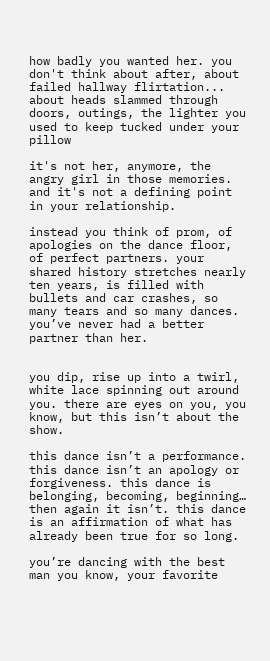how badly you wanted her. you don't think about after, about failed hallway flirtation... about heads slammed through doors, outings, the lighter you used to keep tucked under your pillow

it's not her, anymore, the angry girl in those memories. and it's not a defining point in your relationship.

instead you think of prom, of apologies on the dance floor, of perfect partners. your shared history stretches nearly ten years, is filled with bullets and car crashes, so many tears and so many dances. you’ve never had a better partner than her.


you dip, rise up into a twirl, white lace spinning out around you. there are eyes on you, you know, but this isn’t about the show.

this dance isn’t a performance. this dance isn’t an apology or forgiveness. this dance is belonging, becoming, beginning… then again it isn’t. this dance is an affirmation of what has already been true for so long.

you’re dancing with the best man you know, your favorite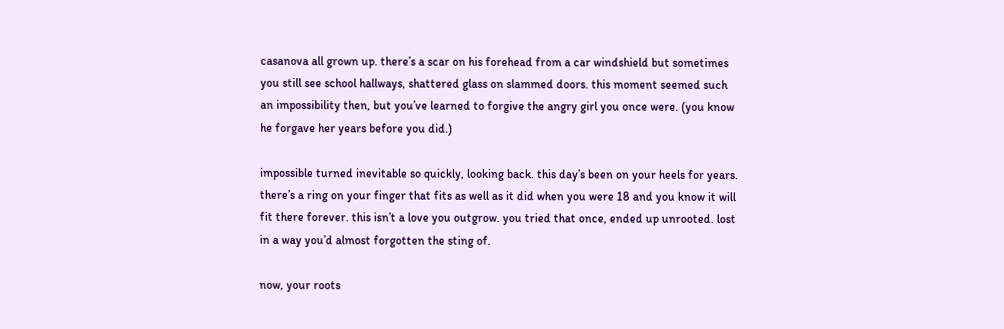casanova all grown up. there’s a scar on his forehead from a car windshield but sometimes you still see school hallways, shattered glass on slammed doors. this moment seemed such an impossibility then, but you’ve learned to forgive the angry girl you once were. (you know he forgave her years before you did.)

impossible turned inevitable so quickly, looking back. this day’s been on your heels for years. there’s a ring on your finger that fits as well as it did when you were 18 and you know it will fit there forever. this isn’t a love you outgrow. you tried that once, ended up unrooted. lost in a way you’d almost forgotten the sting of.

now, your roots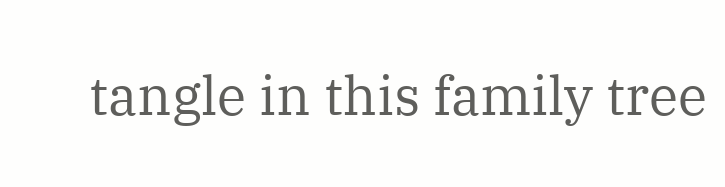tangle in this family tree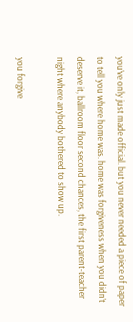you’ve only just made official. but you never needed a piece of paper to tell you where home was. home was forgiveness when you didn’t deserve it, ballroom floor second chances, the first parent-teacher night where anybody bothered to show up.

you forgive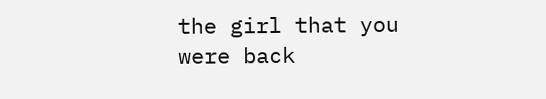the girl that you were back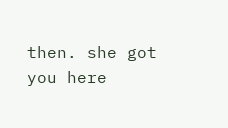then. she got you here